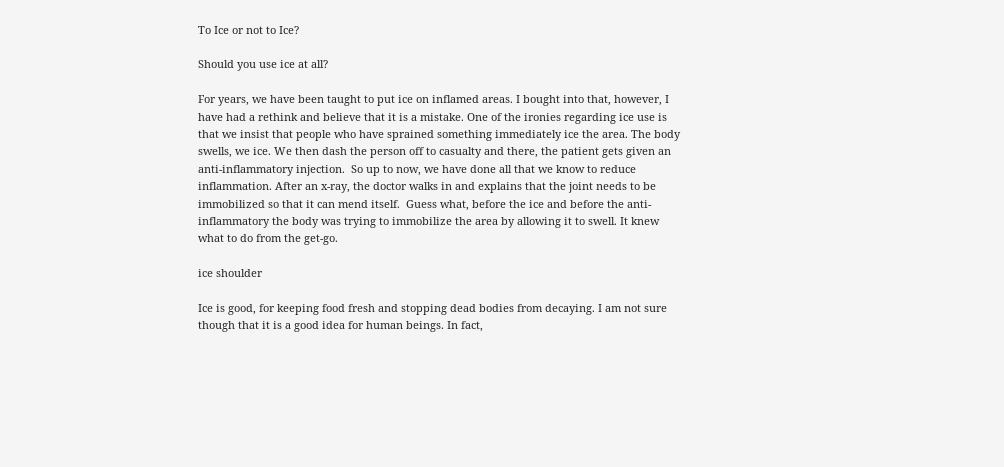To Ice or not to Ice?

Should you use ice at all?

For years, we have been taught to put ice on inflamed areas. I bought into that, however, I have had a rethink and believe that it is a mistake. One of the ironies regarding ice use is that we insist that people who have sprained something immediately ice the area. The body swells, we ice. We then dash the person off to casualty and there, the patient gets given an anti-inflammatory injection.  So up to now, we have done all that we know to reduce inflammation. After an x-ray, the doctor walks in and explains that the joint needs to be immobilized so that it can mend itself.  Guess what, before the ice and before the anti-inflammatory the body was trying to immobilize the area by allowing it to swell. It knew what to do from the get-go.

ice shoulder

Ice is good, for keeping food fresh and stopping dead bodies from decaying. I am not sure though that it is a good idea for human beings. In fact,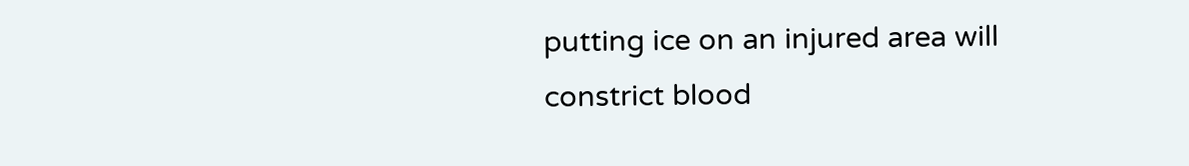putting ice on an injured area will constrict blood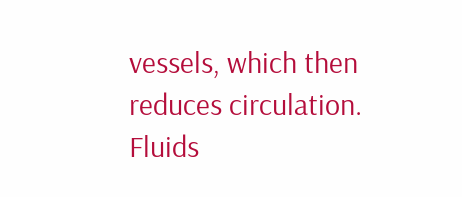vessels, which then reduces circulation. Fluids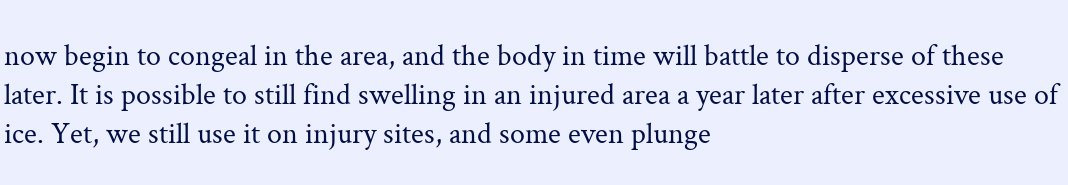now begin to congeal in the area, and the body in time will battle to disperse of these later. It is possible to still find swelling in an injured area a year later after excessive use of ice. Yet, we still use it on injury sites, and some even plunge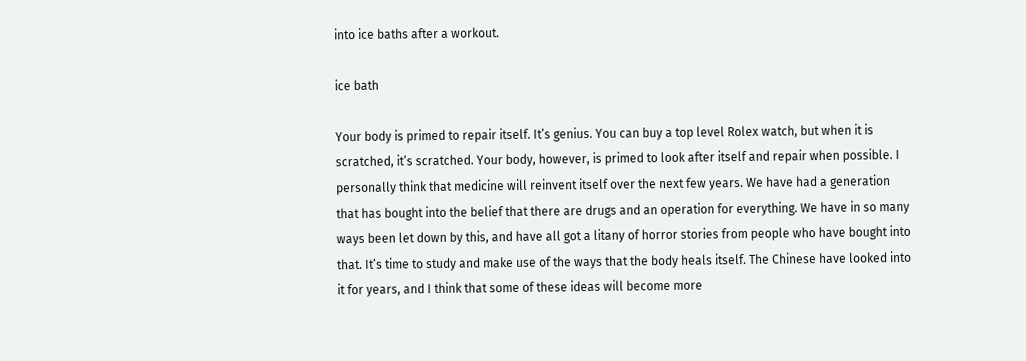into ice baths after a workout.

ice bath

Your body is primed to repair itself. It’s genius. You can buy a top level Rolex watch, but when it is scratched, it’s scratched. Your body, however, is primed to look after itself and repair when possible. I personally think that medicine will reinvent itself over the next few years. We have had a generation that has bought into the belief that there are drugs and an operation for everything. We have in so many ways been let down by this, and have all got a litany of horror stories from people who have bought into that. It’s time to study and make use of the ways that the body heals itself. The Chinese have looked into it for years, and I think that some of these ideas will become more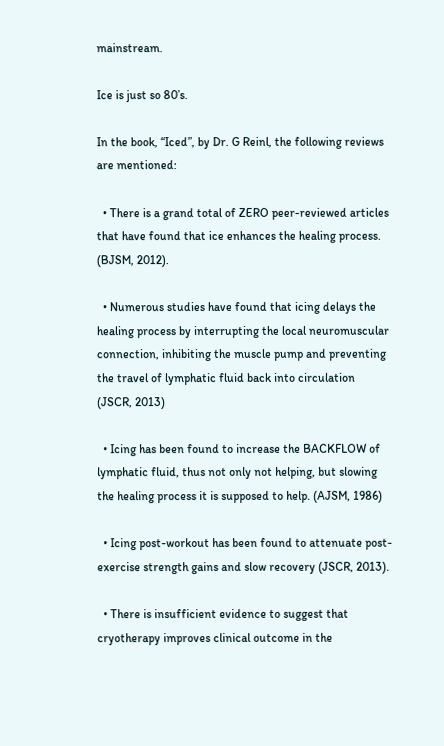mainstream.

Ice is just so 80’s.

In the book, “Iced”, by Dr. G Reinl, the following reviews are mentioned:

  • There is a grand total of ZERO peer-reviewed articles that have found that ice enhances the healing process. (BJSM, 2012).

  • Numerous studies have found that icing delays the healing process by interrupting the local neuromuscular connection, inhibiting the muscle pump and preventing the travel of lymphatic fluid back into circulation (JSCR, 2013)

  • Icing has been found to increase the BACKFLOW of lymphatic fluid, thus not only not helping, but slowing the healing process it is supposed to help. (AJSM, 1986)

  • Icing post-workout has been found to attenuate post-exercise strength gains and slow recovery (JSCR, 2013).

  • There is insufficient evidence to suggest that cryotherapy improves clinical outcome in the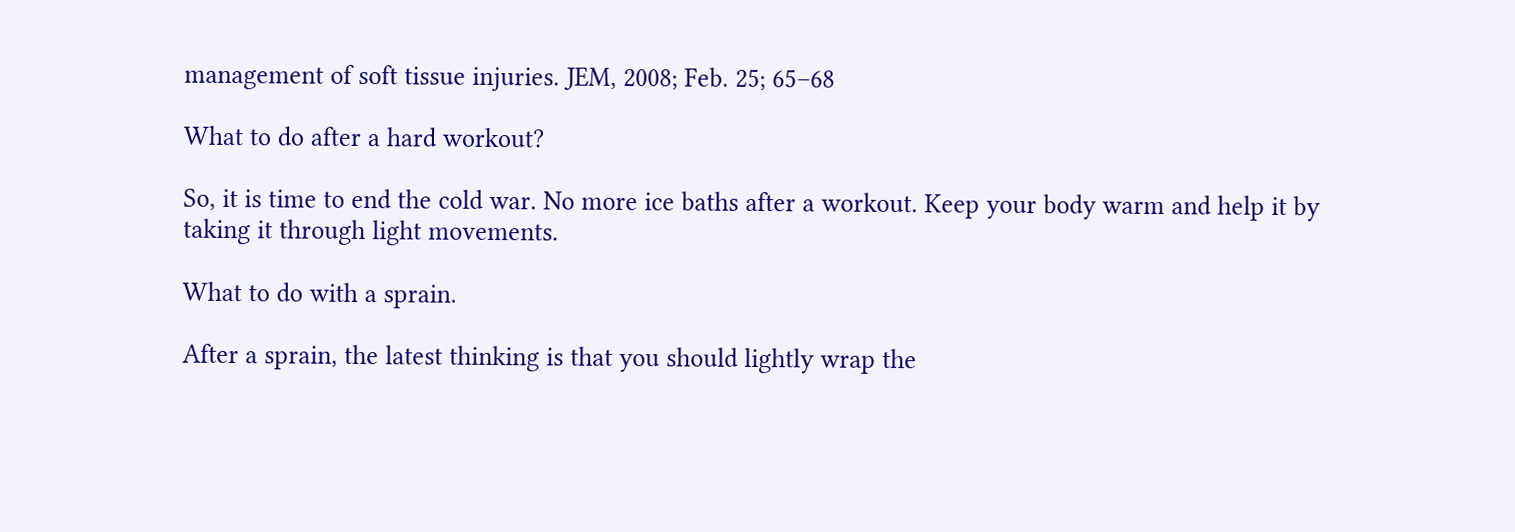management of soft tissue injuries. JEM, 2008; Feb. 25; 65–68

What to do after a hard workout?

So, it is time to end the cold war. No more ice baths after a workout. Keep your body warm and help it by taking it through light movements.

What to do with a sprain.

After a sprain, the latest thinking is that you should lightly wrap the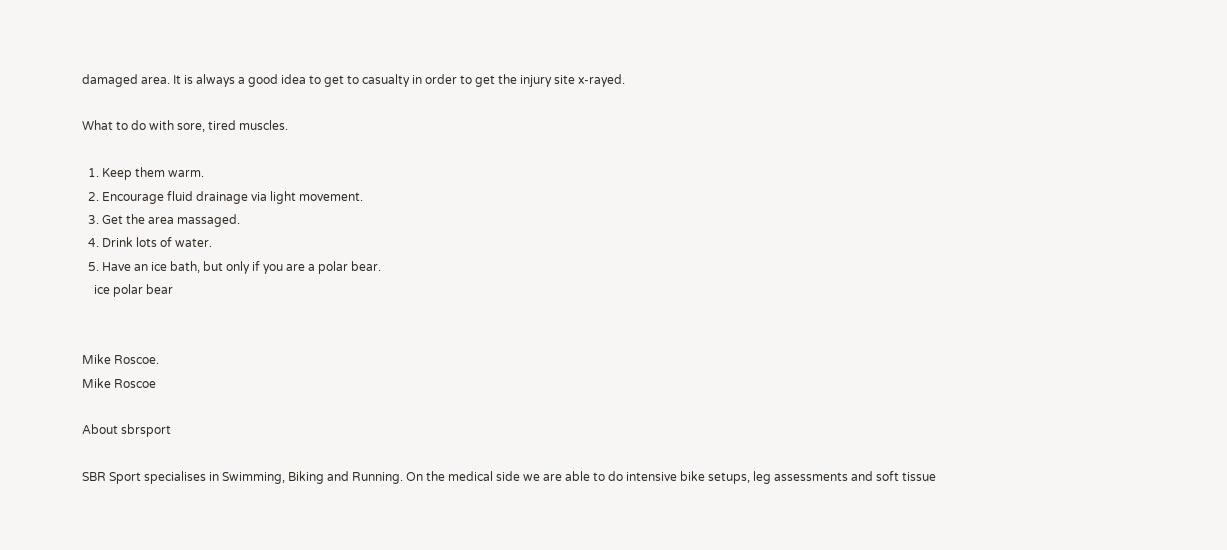damaged area. It is always a good idea to get to casualty in order to get the injury site x-rayed.

What to do with sore, tired muscles.

  1. Keep them warm.
  2. Encourage fluid drainage via light movement.
  3. Get the area massaged.
  4. Drink lots of water.
  5. Have an ice bath, but only if you are a polar bear.
    ice polar bear


Mike Roscoe.
Mike Roscoe

About sbrsport

SBR Sport specialises in Swimming, Biking and Running. On the medical side we are able to do intensive bike setups, leg assessments and soft tissue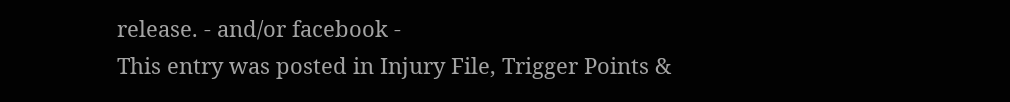release. - and/or facebook -
This entry was posted in Injury File, Trigger Points &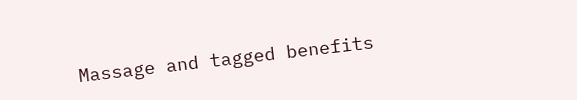Massage and tagged benefits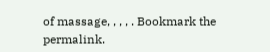of massage, , , , . Bookmark the permalink.